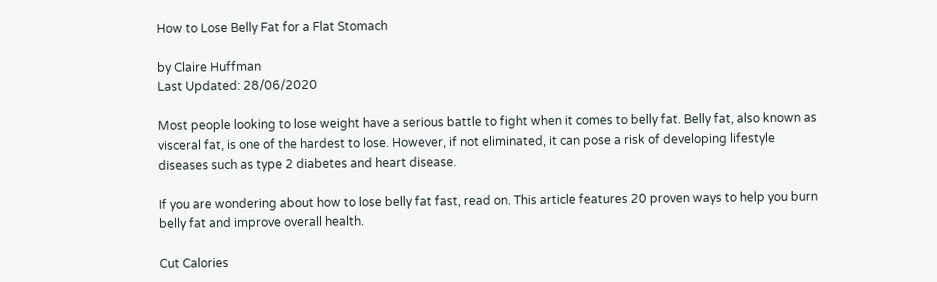How to Lose Belly Fat for a Flat Stomach

by Claire Huffman
Last Updated: 28/06/2020

Most people looking to lose weight have a serious battle to fight when it comes to belly fat. Belly fat, also known as visceral fat, is one of the hardest to lose. However, if not eliminated, it can pose a risk of developing lifestyle diseases such as type 2 diabetes and heart disease.

If you are wondering about how to lose belly fat fast, read on. This article features 20 proven ways to help you burn belly fat and improve overall health.

Cut Calories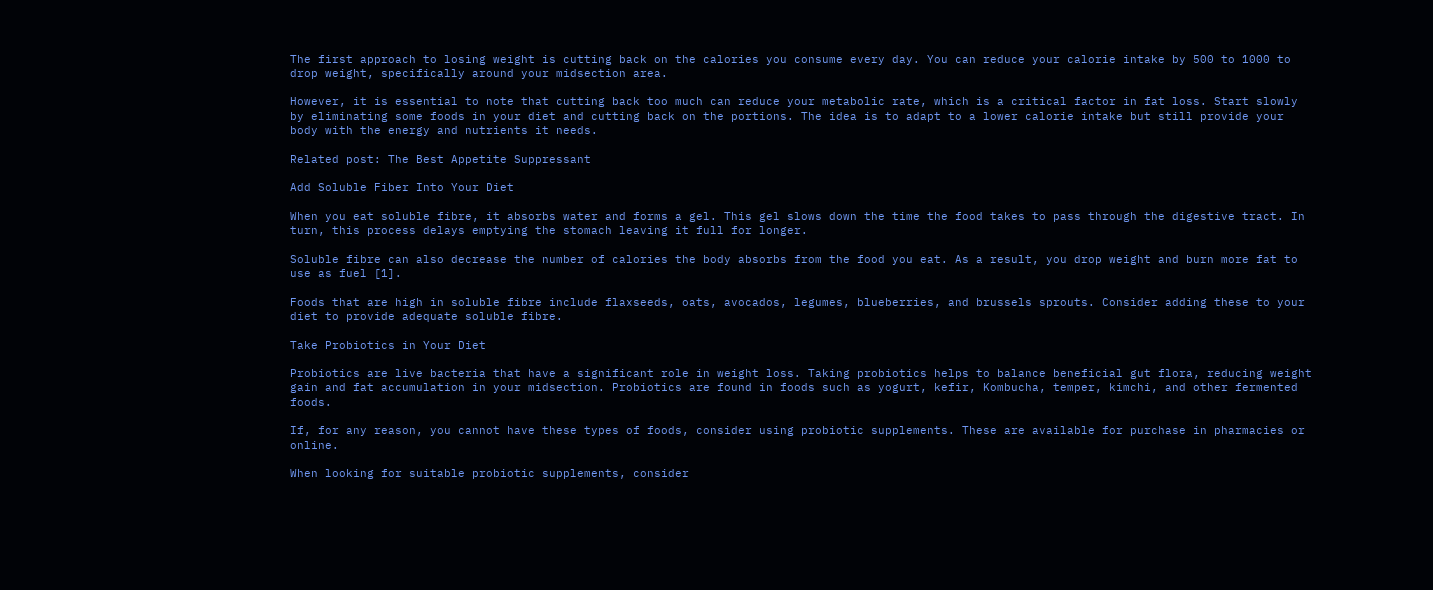The first approach to losing weight is cutting back on the calories you consume every day. You can reduce your calorie intake by 500 to 1000 to drop weight, specifically around your midsection area.

However, it is essential to note that cutting back too much can reduce your metabolic rate, which is a critical factor in fat loss. Start slowly by eliminating some foods in your diet and cutting back on the portions. The idea is to adapt to a lower calorie intake but still provide your body with the energy and nutrients it needs.

Related post: The Best Appetite Suppressant

Add Soluble Fiber Into Your Diet

When you eat soluble fibre, it absorbs water and forms a gel. This gel slows down the time the food takes to pass through the digestive tract. In turn, this process delays emptying the stomach leaving it full for longer.

Soluble fibre can also decrease the number of calories the body absorbs from the food you eat. As a result, you drop weight and burn more fat to use as fuel [1].

Foods that are high in soluble fibre include flaxseeds, oats, avocados, legumes, blueberries, and brussels sprouts. Consider adding these to your diet to provide adequate soluble fibre.

Take Probiotics in Your Diet

Probiotics are live bacteria that have a significant role in weight loss. Taking probiotics helps to balance beneficial gut flora, reducing weight gain and fat accumulation in your midsection. Probiotics are found in foods such as yogurt, kefir, Kombucha, temper, kimchi, and other fermented foods.

If, for any reason, you cannot have these types of foods, consider using probiotic supplements. These are available for purchase in pharmacies or online.

When looking for suitable probiotic supplements, consider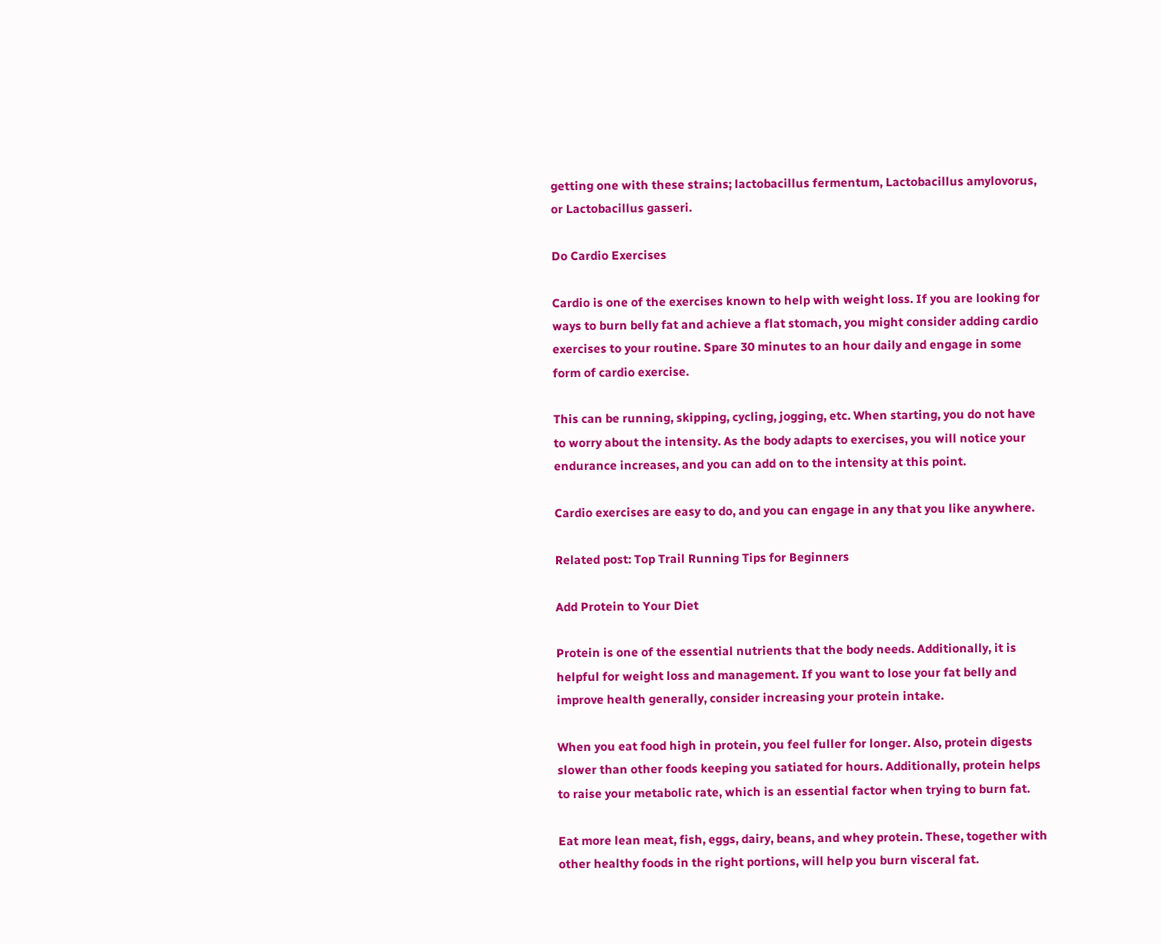getting one with these strains; lactobacillus fermentum, Lactobacillus amylovorus, or Lactobacillus gasseri.

Do Cardio Exercises

Cardio is one of the exercises known to help with weight loss. If you are looking for ways to burn belly fat and achieve a flat stomach, you might consider adding cardio exercises to your routine. Spare 30 minutes to an hour daily and engage in some form of cardio exercise.

This can be running, skipping, cycling, jogging, etc. When starting, you do not have to worry about the intensity. As the body adapts to exercises, you will notice your endurance increases, and you can add on to the intensity at this point.

Cardio exercises are easy to do, and you can engage in any that you like anywhere.

Related post: Top Trail Running Tips for Beginners

Add Protein to Your Diet

Protein is one of the essential nutrients that the body needs. Additionally, it is helpful for weight loss and management. If you want to lose your fat belly and improve health generally, consider increasing your protein intake.

When you eat food high in protein, you feel fuller for longer. Also, protein digests slower than other foods keeping you satiated for hours. Additionally, protein helps to raise your metabolic rate, which is an essential factor when trying to burn fat.

Eat more lean meat, fish, eggs, dairy, beans, and whey protein. These, together with other healthy foods in the right portions, will help you burn visceral fat.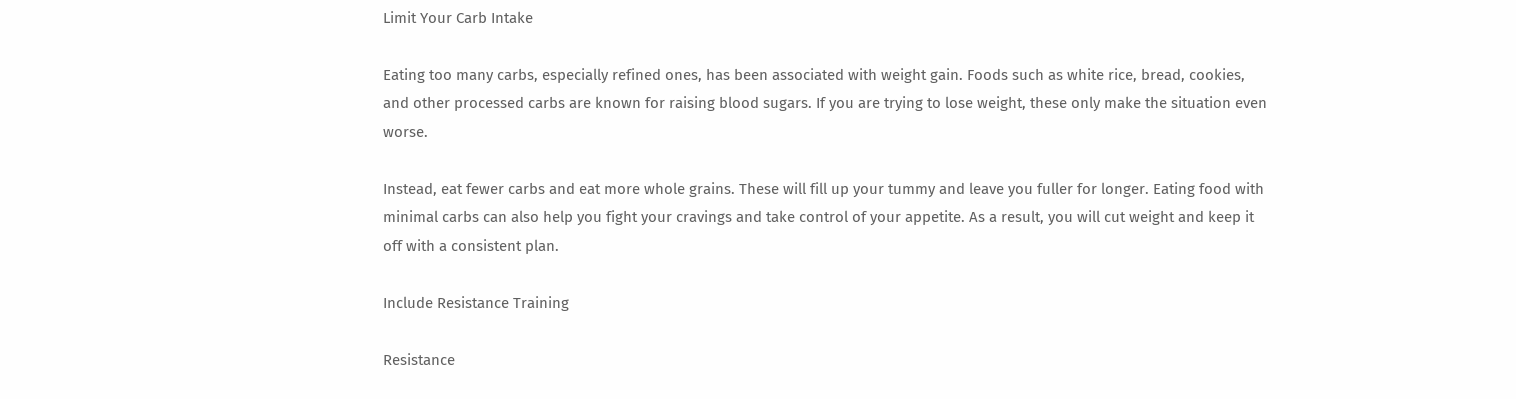Limit Your Carb Intake

Eating too many carbs, especially refined ones, has been associated with weight gain. Foods such as white rice, bread, cookies, and other processed carbs are known for raising blood sugars. If you are trying to lose weight, these only make the situation even worse.

Instead, eat fewer carbs and eat more whole grains. These will fill up your tummy and leave you fuller for longer. Eating food with minimal carbs can also help you fight your cravings and take control of your appetite. As a result, you will cut weight and keep it off with a consistent plan.

Include Resistance Training

Resistance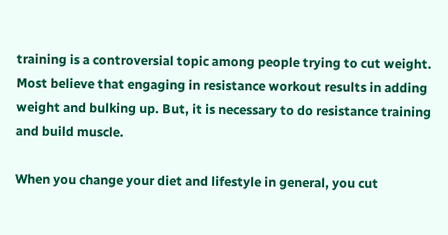training is a controversial topic among people trying to cut weight. Most believe that engaging in resistance workout results in adding weight and bulking up. But, it is necessary to do resistance training and build muscle.

When you change your diet and lifestyle in general, you cut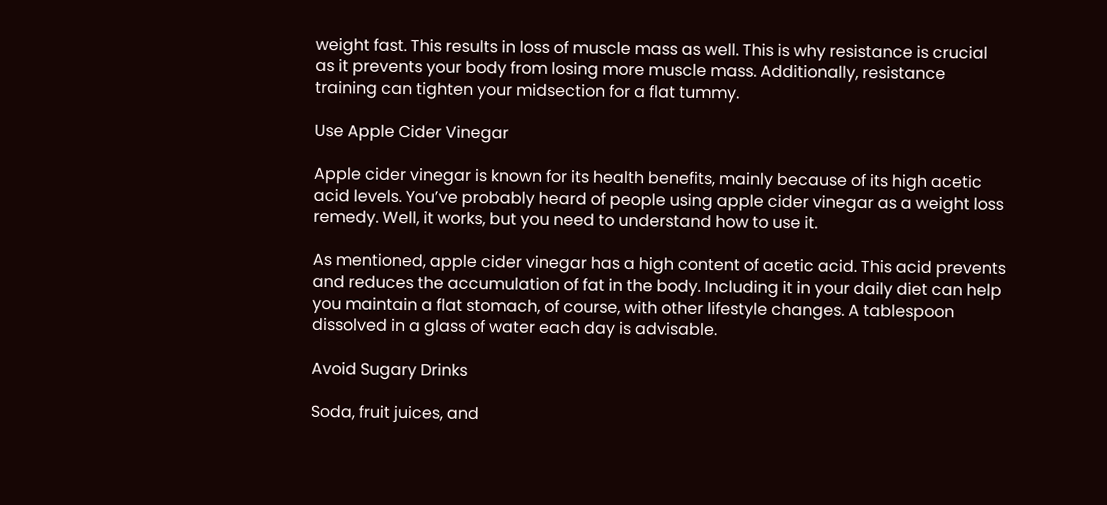weight fast. This results in loss of muscle mass as well. This is why resistance is crucial as it prevents your body from losing more muscle mass. Additionally, resistance training can tighten your midsection for a flat tummy.

Use Apple Cider Vinegar

Apple cider vinegar is known for its health benefits, mainly because of its high acetic acid levels. You’ve probably heard of people using apple cider vinegar as a weight loss remedy. Well, it works, but you need to understand how to use it.

As mentioned, apple cider vinegar has a high content of acetic acid. This acid prevents and reduces the accumulation of fat in the body. Including it in your daily diet can help you maintain a flat stomach, of course, with other lifestyle changes. A tablespoon dissolved in a glass of water each day is advisable.

Avoid Sugary Drinks

Soda, fruit juices, and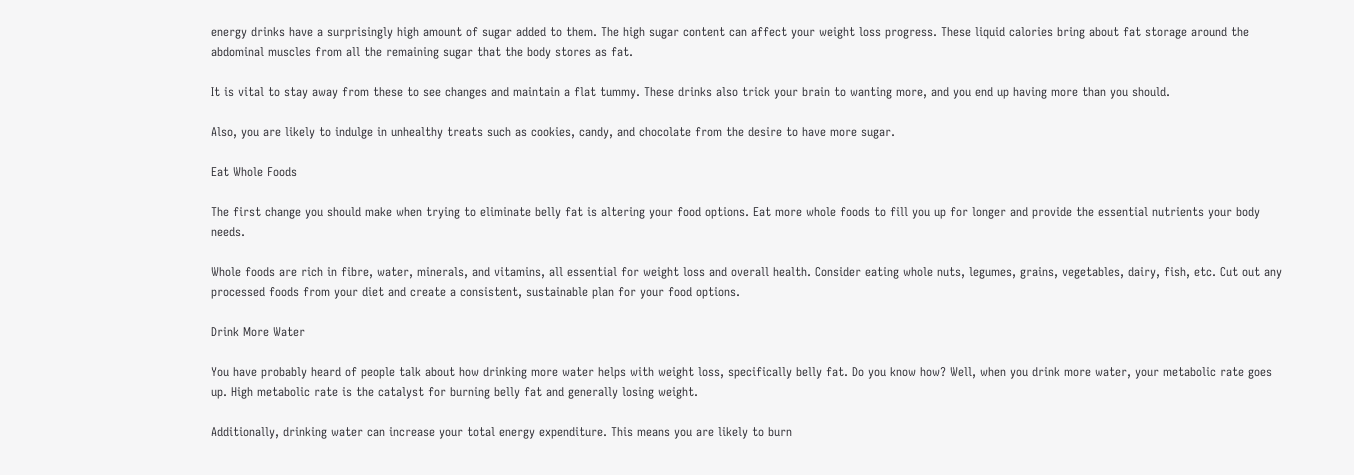energy drinks have a surprisingly high amount of sugar added to them. The high sugar content can affect your weight loss progress. These liquid calories bring about fat storage around the abdominal muscles from all the remaining sugar that the body stores as fat.

It is vital to stay away from these to see changes and maintain a flat tummy. These drinks also trick your brain to wanting more, and you end up having more than you should.

Also, you are likely to indulge in unhealthy treats such as cookies, candy, and chocolate from the desire to have more sugar.

Eat Whole Foods

The first change you should make when trying to eliminate belly fat is altering your food options. Eat more whole foods to fill you up for longer and provide the essential nutrients your body needs.

Whole foods are rich in fibre, water, minerals, and vitamins, all essential for weight loss and overall health. Consider eating whole nuts, legumes, grains, vegetables, dairy, fish, etc. Cut out any processed foods from your diet and create a consistent, sustainable plan for your food options.

Drink More Water

You have probably heard of people talk about how drinking more water helps with weight loss, specifically belly fat. Do you know how? Well, when you drink more water, your metabolic rate goes up. High metabolic rate is the catalyst for burning belly fat and generally losing weight.

Additionally, drinking water can increase your total energy expenditure. This means you are likely to burn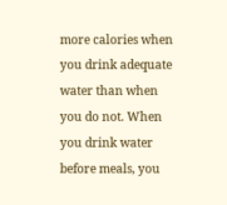more calories when you drink adequate water than when you do not. When you drink water before meals, you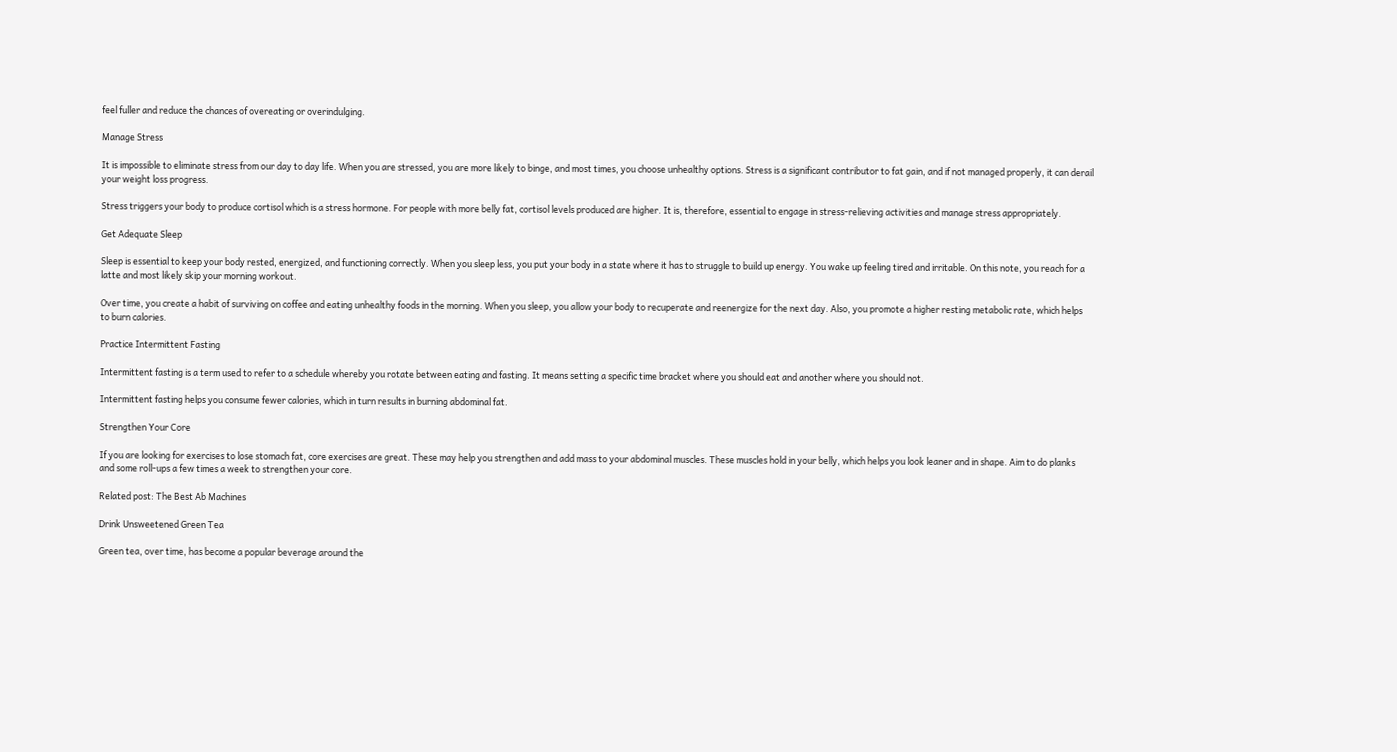feel fuller and reduce the chances of overeating or overindulging.

Manage Stress

It is impossible to eliminate stress from our day to day life. When you are stressed, you are more likely to binge, and most times, you choose unhealthy options. Stress is a significant contributor to fat gain, and if not managed properly, it can derail your weight loss progress.

Stress triggers your body to produce cortisol which is a stress hormone. For people with more belly fat, cortisol levels produced are higher. It is, therefore, essential to engage in stress-relieving activities and manage stress appropriately.

Get Adequate Sleep

Sleep is essential to keep your body rested, energized, and functioning correctly. When you sleep less, you put your body in a state where it has to struggle to build up energy. You wake up feeling tired and irritable. On this note, you reach for a latte and most likely skip your morning workout.

Over time, you create a habit of surviving on coffee and eating unhealthy foods in the morning. When you sleep, you allow your body to recuperate and reenergize for the next day. Also, you promote a higher resting metabolic rate, which helps to burn calories.

Practice Intermittent Fasting

Intermittent fasting is a term used to refer to a schedule whereby you rotate between eating and fasting. It means setting a specific time bracket where you should eat and another where you should not.

Intermittent fasting helps you consume fewer calories, which in turn results in burning abdominal fat.

Strengthen Your Core

If you are looking for exercises to lose stomach fat, core exercises are great. These may help you strengthen and add mass to your abdominal muscles. These muscles hold in your belly, which helps you look leaner and in shape. Aim to do planks and some roll-ups a few times a week to strengthen your core.

Related post: The Best Ab Machines

Drink Unsweetened Green Tea

Green tea, over time, has become a popular beverage around the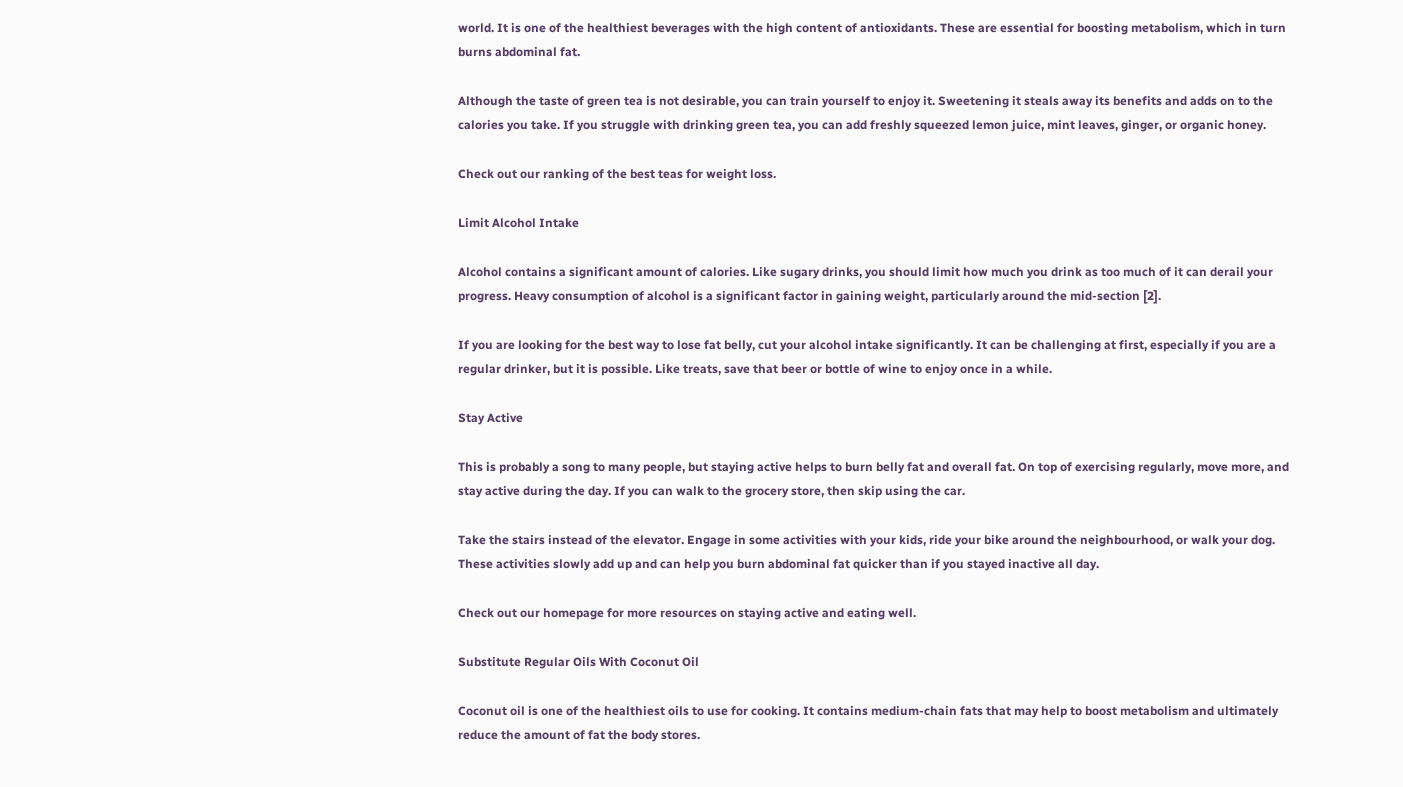world. It is one of the healthiest beverages with the high content of antioxidants. These are essential for boosting metabolism, which in turn burns abdominal fat.

Although the taste of green tea is not desirable, you can train yourself to enjoy it. Sweetening it steals away its benefits and adds on to the calories you take. If you struggle with drinking green tea, you can add freshly squeezed lemon juice, mint leaves, ginger, or organic honey.

Check out our ranking of the best teas for weight loss.

Limit Alcohol Intake

Alcohol contains a significant amount of calories. Like sugary drinks, you should limit how much you drink as too much of it can derail your progress. Heavy consumption of alcohol is a significant factor in gaining weight, particularly around the mid-section [2].

If you are looking for the best way to lose fat belly, cut your alcohol intake significantly. It can be challenging at first, especially if you are a regular drinker, but it is possible. Like treats, save that beer or bottle of wine to enjoy once in a while.

Stay Active

This is probably a song to many people, but staying active helps to burn belly fat and overall fat. On top of exercising regularly, move more, and stay active during the day. If you can walk to the grocery store, then skip using the car.

Take the stairs instead of the elevator. Engage in some activities with your kids, ride your bike around the neighbourhood, or walk your dog. These activities slowly add up and can help you burn abdominal fat quicker than if you stayed inactive all day.

Check out our homepage for more resources on staying active and eating well.

Substitute Regular Oils With Coconut Oil

Coconut oil is one of the healthiest oils to use for cooking. It contains medium-chain fats that may help to boost metabolism and ultimately reduce the amount of fat the body stores.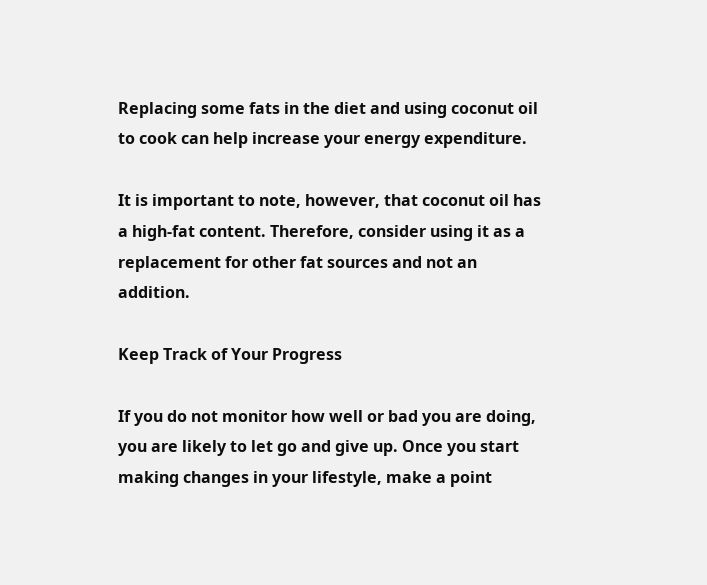Replacing some fats in the diet and using coconut oil to cook can help increase your energy expenditure.

It is important to note, however, that coconut oil has a high-fat content. Therefore, consider using it as a replacement for other fat sources and not an addition.

Keep Track of Your Progress

If you do not monitor how well or bad you are doing, you are likely to let go and give up. Once you start making changes in your lifestyle, make a point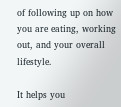of following up on how you are eating, working out, and your overall lifestyle.

It helps you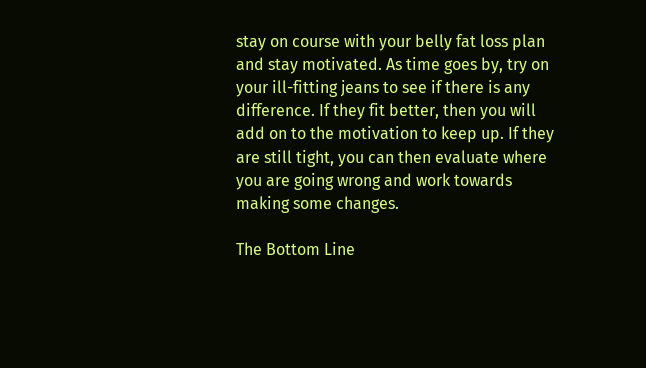stay on course with your belly fat loss plan and stay motivated. As time goes by, try on your ill-fitting jeans to see if there is any difference. If they fit better, then you will add on to the motivation to keep up. If they are still tight, you can then evaluate where you are going wrong and work towards making some changes.

The Bottom Line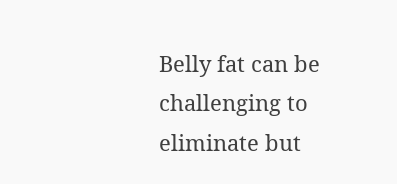Belly fat can be challenging to eliminate but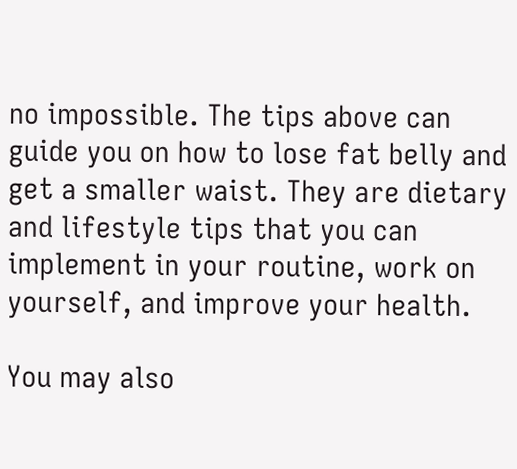no impossible. The tips above can guide you on how to lose fat belly and get a smaller waist. They are dietary and lifestyle tips that you can implement in your routine, work on yourself, and improve your health.

You may also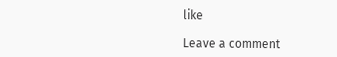like

Leave a comment